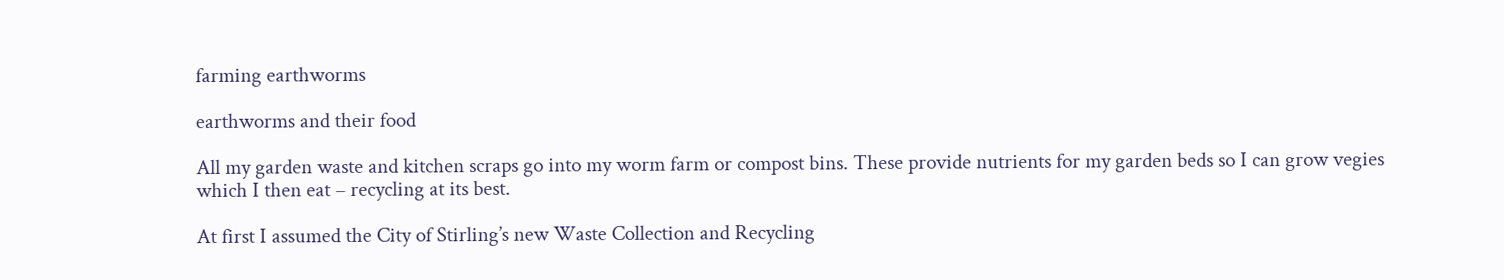farming earthworms

earthworms and their food

All my garden waste and kitchen scraps go into my worm farm or compost bins. These provide nutrients for my garden beds so I can grow vegies which I then eat – recycling at its best.

At first I assumed the City of Stirling’s new Waste Collection and Recycling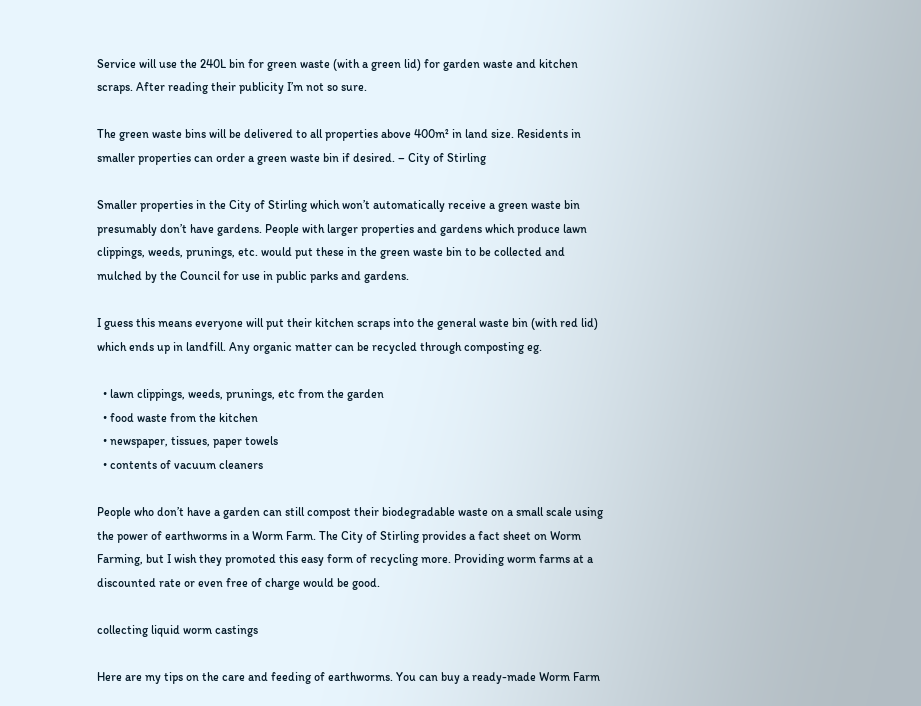Service will use the 240L bin for green waste (with a green lid) for garden waste and kitchen scraps. After reading their publicity I’m not so sure.

The green waste bins will be delivered to all properties above 400m² in land size. Residents in smaller properties can order a green waste bin if desired. – City of Stirling

Smaller properties in the City of Stirling which won’t automatically receive a green waste bin presumably don’t have gardens. People with larger properties and gardens which produce lawn clippings, weeds, prunings, etc. would put these in the green waste bin to be collected and mulched by the Council for use in public parks and gardens.

I guess this means everyone will put their kitchen scraps into the general waste bin (with red lid) which ends up in landfill. Any organic matter can be recycled through composting eg.

  • lawn clippings, weeds, prunings, etc from the garden
  • food waste from the kitchen
  • newspaper, tissues, paper towels
  • contents of vacuum cleaners

People who don’t have a garden can still compost their biodegradable waste on a small scale using the power of earthworms in a Worm Farm. The City of Stirling provides a fact sheet on Worm Farming, but I wish they promoted this easy form of recycling more. Providing worm farms at a discounted rate or even free of charge would be good.

collecting liquid worm castings

Here are my tips on the care and feeding of earthworms. You can buy a ready-made Worm Farm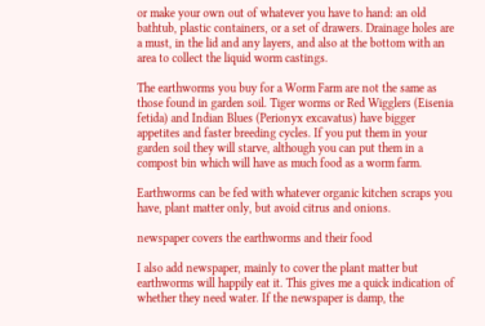or make your own out of whatever you have to hand: an old bathtub, plastic containers, or a set of drawers. Drainage holes are a must, in the lid and any layers, and also at the bottom with an area to collect the liquid worm castings.

The earthworms you buy for a Worm Farm are not the same as those found in garden soil. Tiger worms or Red Wigglers (Eisenia fetida) and Indian Blues (Perionyx excavatus) have bigger appetites and faster breeding cycles. If you put them in your garden soil they will starve, although you can put them in a compost bin which will have as much food as a worm farm.

Earthworms can be fed with whatever organic kitchen scraps you have, plant matter only, but avoid citrus and onions.

newspaper covers the earthworms and their food

I also add newspaper, mainly to cover the plant matter but earthworms will happily eat it. This gives me a quick indication of whether they need water. If the newspaper is damp, the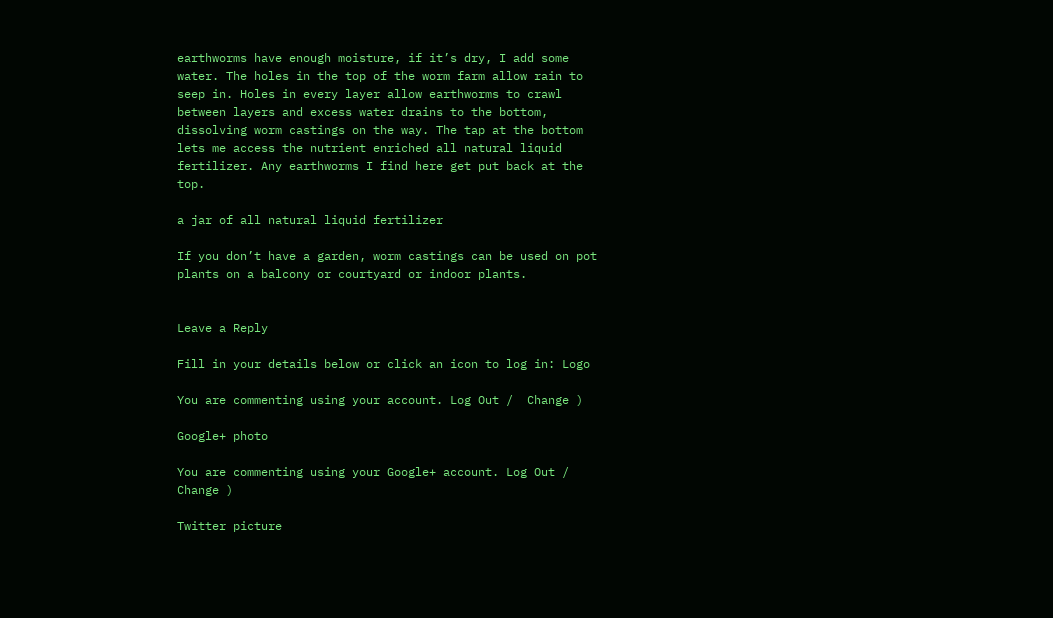earthworms have enough moisture, if it’s dry, I add some water. The holes in the top of the worm farm allow rain to seep in. Holes in every layer allow earthworms to crawl between layers and excess water drains to the bottom, dissolving worm castings on the way. The tap at the bottom lets me access the nutrient enriched all natural liquid fertilizer. Any earthworms I find here get put back at the top.

a jar of all natural liquid fertilizer

If you don’t have a garden, worm castings can be used on pot plants on a balcony or courtyard or indoor plants.


Leave a Reply

Fill in your details below or click an icon to log in: Logo

You are commenting using your account. Log Out /  Change )

Google+ photo

You are commenting using your Google+ account. Log Out /  Change )

Twitter picture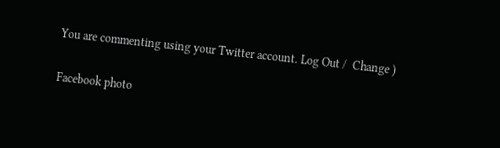You are commenting using your Twitter account. Log Out /  Change )

Facebook photo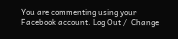You are commenting using your Facebook account. Log Out /  Change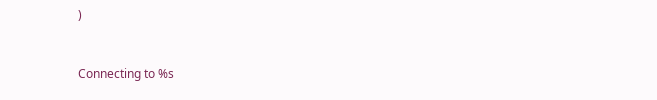)


Connecting to %s